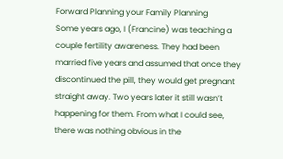Forward Planning your Family Planning
Some years ago, I (Francine) was teaching a couple fertility awareness. They had been married five years and assumed that once they discontinued the pill, they would get pregnant straight away. Two years later it still wasn’t happening for them. From what I could see, there was nothing obvious in the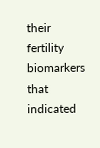their fertility biomarkers that indicated